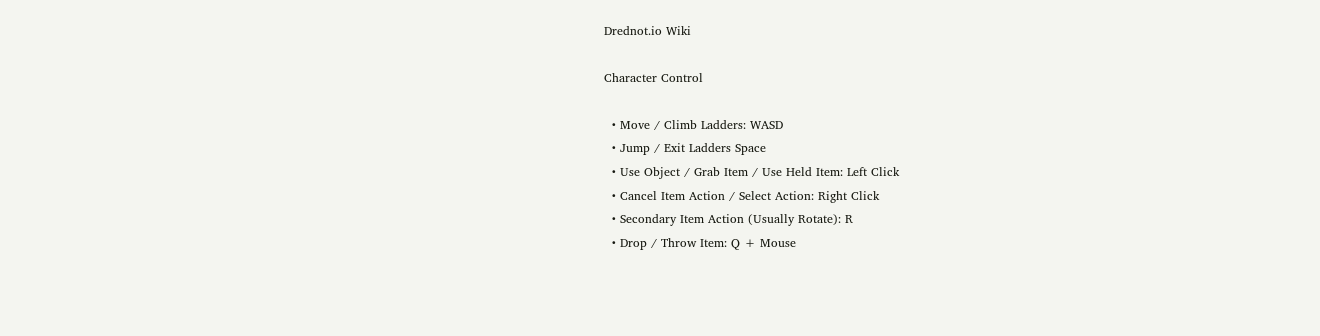Drednot.io Wiki

Character Control

  • Move / Climb Ladders: WASD
  • Jump / Exit Ladders Space
  • Use Object / Grab Item / Use Held Item: Left Click
  • Cancel Item Action / Select Action: Right Click
  • Secondary Item Action (Usually Rotate): R
  • Drop / Throw Item: Q + Mouse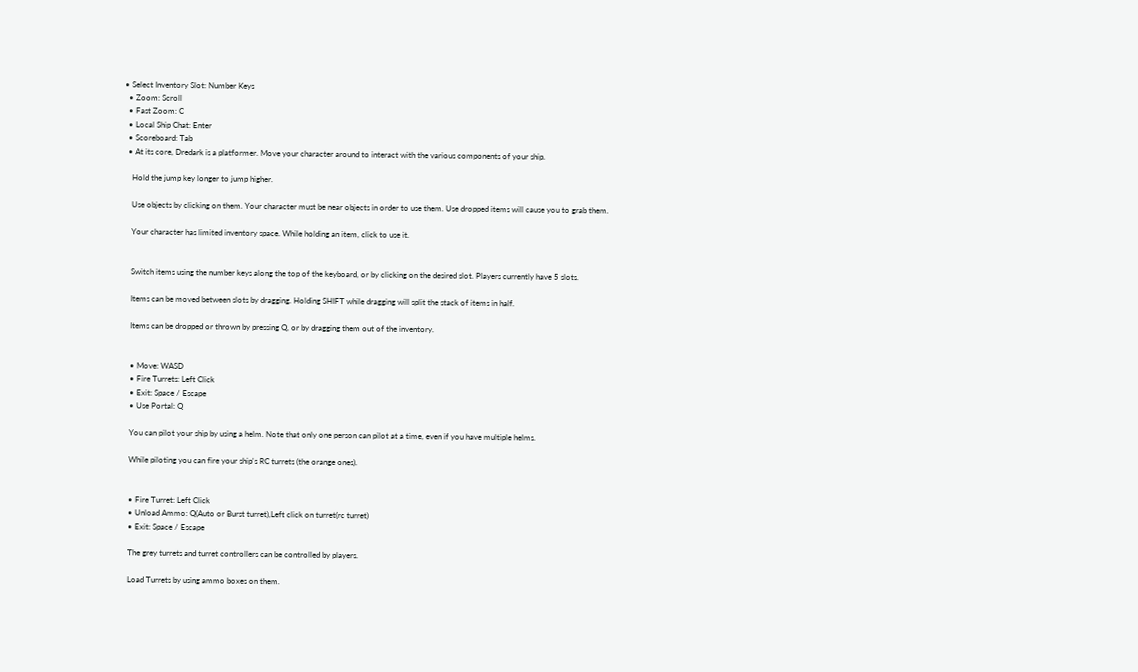• Select Inventory Slot: Number Keys
  • Zoom: Scroll
  • Fast Zoom: C
  • Local Ship Chat: Enter
  • Scoreboard: Tab
  • At its core, Dredark is a platformer. Move your character around to interact with the various components of your ship.

    Hold the jump key longer to jump higher.

    Use objects by clicking on them. Your character must be near objects in order to use them. Use dropped items will cause you to grab them.

    Your character has limited inventory space. While holding an item, click to use it.


    Switch items using the number keys along the top of the keyboard, or by clicking on the desired slot. Players currently have 5 slots.

    Items can be moved between slots by dragging. Holding SHIFT while dragging will split the stack of items in half.

    Items can be dropped or thrown by pressing Q, or by dragging them out of the inventory.


    • Move: WASD
    • Fire Turrets: Left Click
    • Exit: Space / Escape
    • Use Portal: Q

    You can pilot your ship by using a helm. Note that only one person can pilot at a time, even if you have multiple helms.

    While piloting you can fire your ship's RC turrets (the orange ones).


    • Fire Turret: Left Click
    • Unload Ammo: Q(Auto or Burst turret),Left click on turret(rc turret)
    • Exit: Space / Escape

    The grey turrets and turret controllers can be controlled by players.

    Load Turrets by using ammo boxes on them.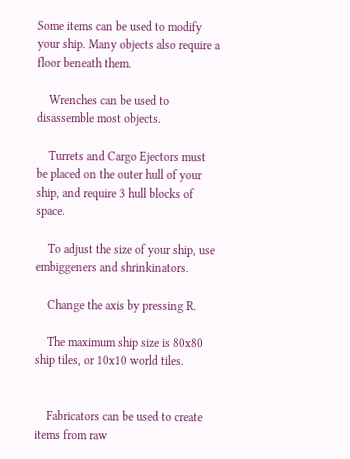Some items can be used to modify your ship. Many objects also require a floor beneath them.

    Wrenches can be used to disassemble most objects.

    Turrets and Cargo Ejectors must be placed on the outer hull of your ship, and require 3 hull blocks of space.

    To adjust the size of your ship, use embiggeners and shrinkinators.

    Change the axis by pressing R.

    The maximum ship size is 80x80 ship tiles, or 10x10 world tiles.


    Fabricators can be used to create items from raw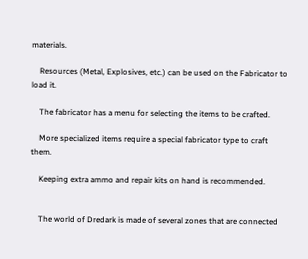materials.

    Resources (Metal, Explosives, etc.) can be used on the Fabricator to load it.

    The fabricator has a menu for selecting the items to be crafted.

    More specialized items require a special fabricator type to craft them.

    Keeping extra ammo and repair kits on hand is recommended.


    The world of Dredark is made of several zones that are connected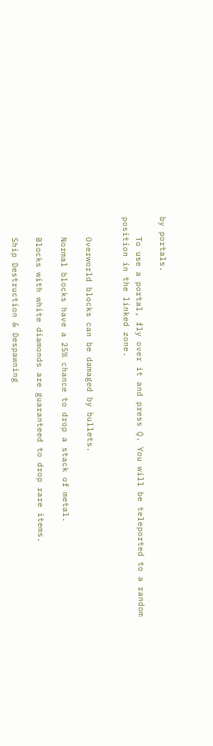by portals.

    To use a portal, fly over it and press Q. You will be teleported to a random position in the linked zone.


    Overworld blocks can be damaged by bullets.

    Normal blocks have a 25% chance to drop a stack of metal.

    Blocks with white diamonds are guaranteed to drop rare items.

    Ship Destruction & Despawning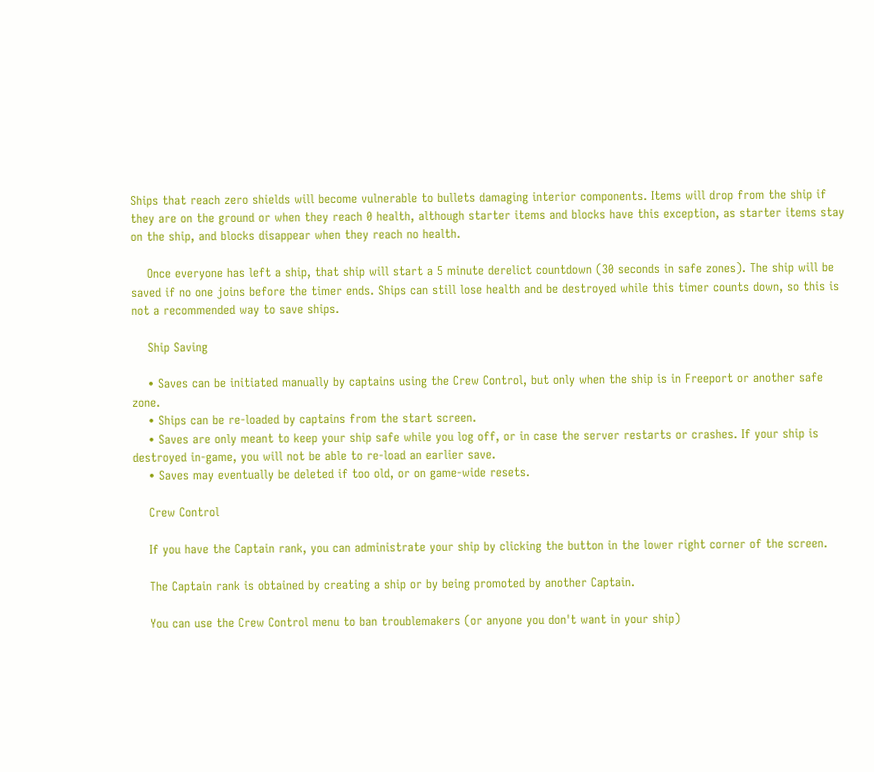Ships that reach zero shields will become vulnerable to bullets damaging interior components. Items will drop from the ship if they are on the ground or when they reach 0 health, although starter items and blocks have this exception, as starter items stay on the ship, and blocks disappear when they reach no health.

    Once everyone has left a ship, that ship will start a 5 minute derelict countdown (30 seconds in safe zones). The ship will be saved if no one joins before the timer ends. Ships can still lose health and be destroyed while this timer counts down, so this is not a recommended way to save ships.

    Ship Saving

    • Saves can be initiated manually by captains using the Crew Control, but only when the ship is in Freeport or another safe zone.
    • Ships can be re-loaded by captains from the start screen.
    • Saves are only meant to keep your ship safe while you log off, or in case the server restarts or crashes. If your ship is destroyed in-game, you will not be able to re-load an earlier save.
    • Saves may eventually be deleted if too old, or on game-wide resets.

    Crew Control

    If you have the Captain rank, you can administrate your ship by clicking the button in the lower right corner of the screen.

    The Captain rank is obtained by creating a ship or by being promoted by another Captain.

    You can use the Crew Control menu to ban troublemakers (or anyone you don't want in your ship)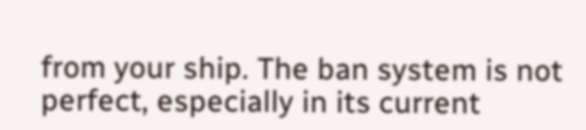from your ship. The ban system is not perfect, especially in its current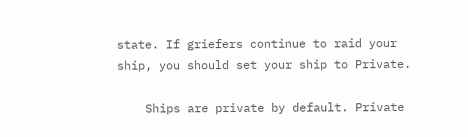state. If griefers continue to raid your ship, you should set your ship to Private.

    Ships are private by default. Private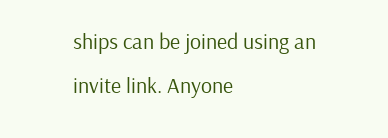ships can be joined using an invite link. Anyone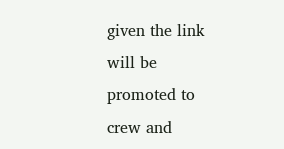given the link will be promoted to crew and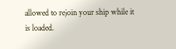allowed to rejoin your ship while it is loaded.